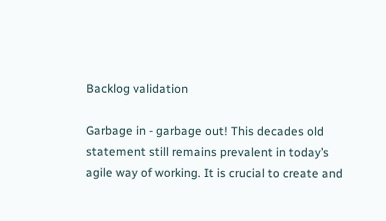Backlog validation

Garbage in - garbage out! This decades old statement still remains prevalent in today’s agile way of working. It is crucial to create and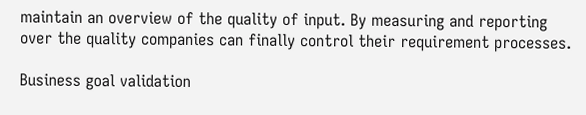maintain an overview of the quality of input. By measuring and reporting over the quality companies can finally control their requirement processes.

Business goal validation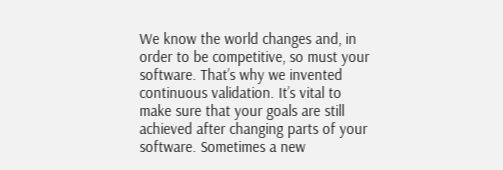We know the world changes and, in order to be competitive, so must your software. That’s why we invented continuous validation. It’s vital to make sure that your goals are still achieved after changing parts of your software. Sometimes a new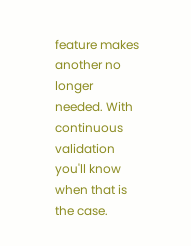feature makes another no longer needed. With continuous validation you'll know when that is the case.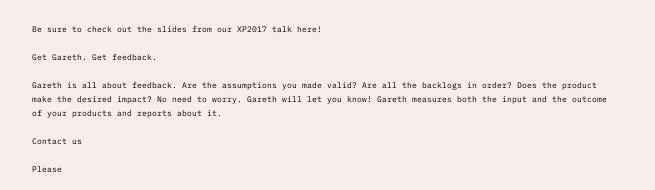Be sure to check out the slides from our XP2017 talk here!

Get Gareth. Get feedback.

Gareth is all about feedback. Are the assumptions you made valid? Are all the backlogs in order? Does the product make the desired impact? No need to worry. Gareth will let you know! Gareth measures both the input and the outcome of your products and reports about it.

Contact us

Please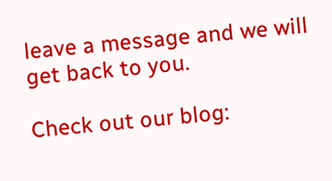leave a message and we will get back to you.

Check out our blog: